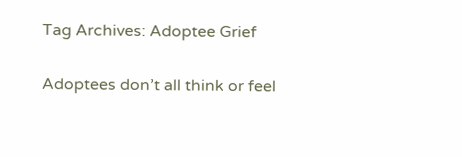Tag Archives: Adoptee Grief

Adoptees don’t all think or feel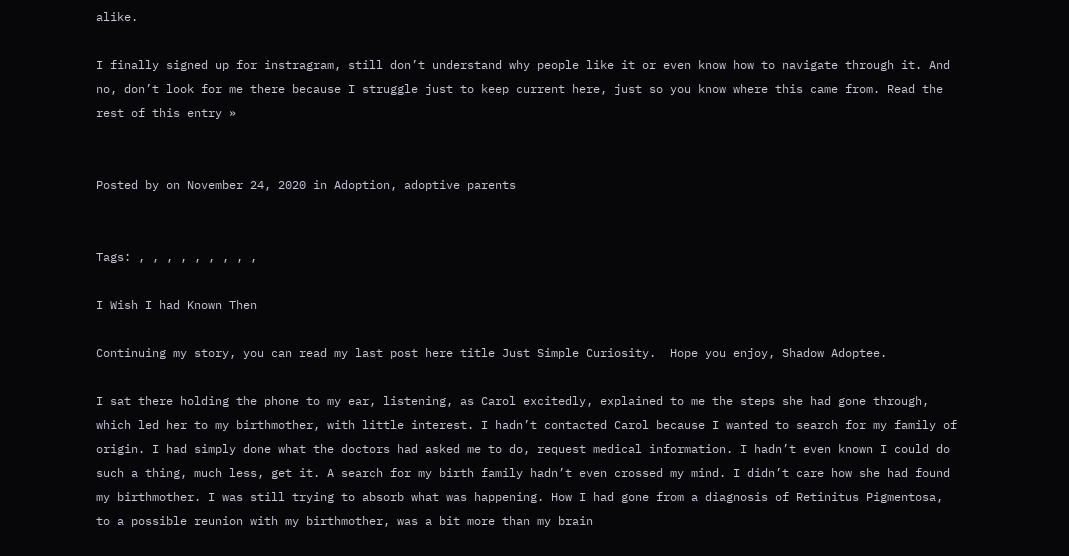alike.

I finally signed up for instragram, still don’t understand why people like it or even know how to navigate through it. And no, don’t look for me there because I struggle just to keep current here, just so you know where this came from. Read the rest of this entry »


Posted by on November 24, 2020 in Adoption, adoptive parents


Tags: , , , , , , , , ,

I Wish I had Known Then

Continuing my story, you can read my last post here title Just Simple Curiosity.  Hope you enjoy, Shadow Adoptee.

I sat there holding the phone to my ear, listening, as Carol excitedly, explained to me the steps she had gone through, which led her to my birthmother, with little interest. I hadn’t contacted Carol because I wanted to search for my family of origin. I had simply done what the doctors had asked me to do, request medical information. I hadn’t even known I could do such a thing, much less, get it. A search for my birth family hadn’t even crossed my mind. I didn’t care how she had found my birthmother. I was still trying to absorb what was happening. How I had gone from a diagnosis of Retinitus Pigmentosa, to a possible reunion with my birthmother, was a bit more than my brain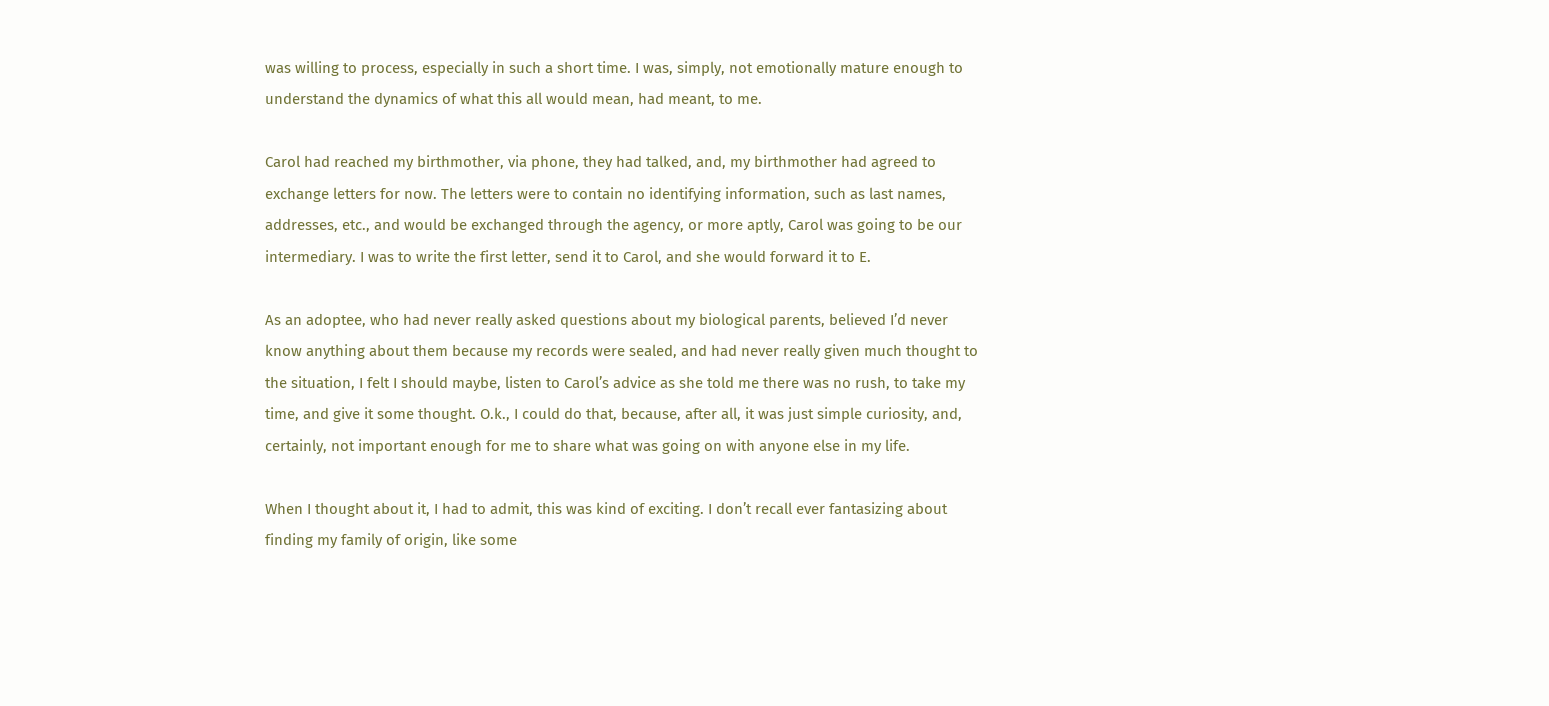was willing to process, especially in such a short time. I was, simply, not emotionally mature enough to understand the dynamics of what this all would mean, had meant, to me.

Carol had reached my birthmother, via phone, they had talked, and, my birthmother had agreed to exchange letters for now. The letters were to contain no identifying information, such as last names, addresses, etc., and would be exchanged through the agency, or more aptly, Carol was going to be our intermediary. I was to write the first letter, send it to Carol, and she would forward it to E.

As an adoptee, who had never really asked questions about my biological parents, believed I’d never know anything about them because my records were sealed, and had never really given much thought to the situation, I felt I should maybe, listen to Carol’s advice as she told me there was no rush, to take my time, and give it some thought. O.k., I could do that, because, after all, it was just simple curiosity, and, certainly, not important enough for me to share what was going on with anyone else in my life.

When I thought about it, I had to admit, this was kind of exciting. I don’t recall ever fantasizing about finding my family of origin, like some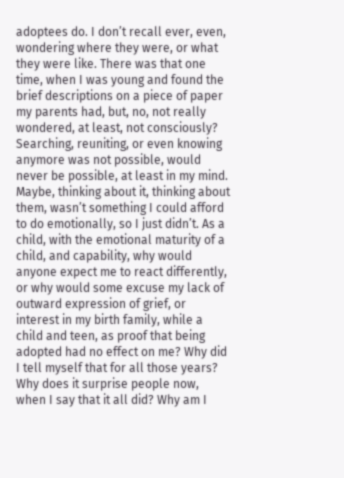adoptees do. I don’t recall ever, even, wondering where they were, or what they were like. There was that one time, when I was young and found the brief descriptions on a piece of paper my parents had, but, no, not really wondered, at least, not consciously? Searching, reuniting, or even knowing anymore was not possible, would never be possible, at least in my mind. Maybe, thinking about it, thinking about them, wasn’t something I could afford to do emotionally, so I just didn’t. As a child, with the emotional maturity of a child, and capability, why would anyone expect me to react differently, or why would some excuse my lack of outward expression of grief, or interest in my birth family, while a child and teen, as proof that being adopted had no effect on me? Why did I tell myself that for all those years? Why does it surprise people now, when I say that it all did? Why am I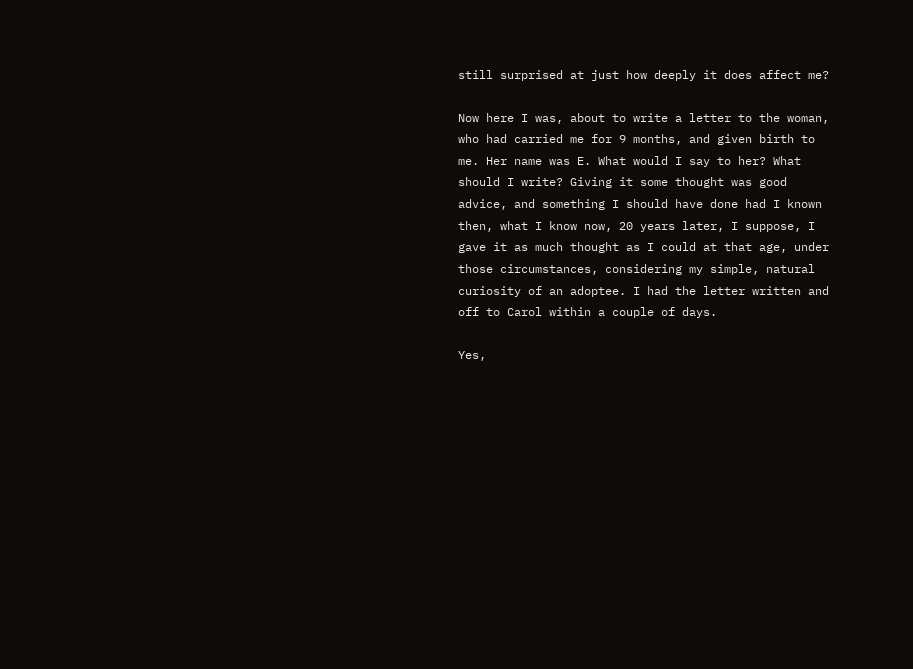still surprised at just how deeply it does affect me?

Now here I was, about to write a letter to the woman, who had carried me for 9 months, and given birth to me. Her name was E. What would I say to her? What should I write? Giving it some thought was good advice, and something I should have done had I known then, what I know now, 20 years later, I suppose, I gave it as much thought as I could at that age, under those circumstances, considering my simple, natural curiosity of an adoptee. I had the letter written and off to Carol within a couple of days.

Yes,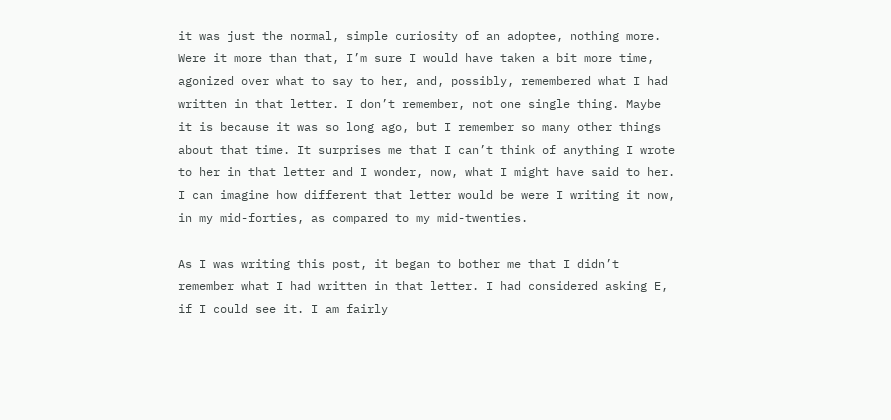it was just the normal, simple curiosity of an adoptee, nothing more. Were it more than that, I’m sure I would have taken a bit more time, agonized over what to say to her, and, possibly, remembered what I had written in that letter. I don’t remember, not one single thing. Maybe it is because it was so long ago, but I remember so many other things about that time. It surprises me that I can’t think of anything I wrote to her in that letter and I wonder, now, what I might have said to her. I can imagine how different that letter would be were I writing it now, in my mid-forties, as compared to my mid-twenties.

As I was writing this post, it began to bother me that I didn’t remember what I had written in that letter. I had considered asking E, if I could see it. I am fairly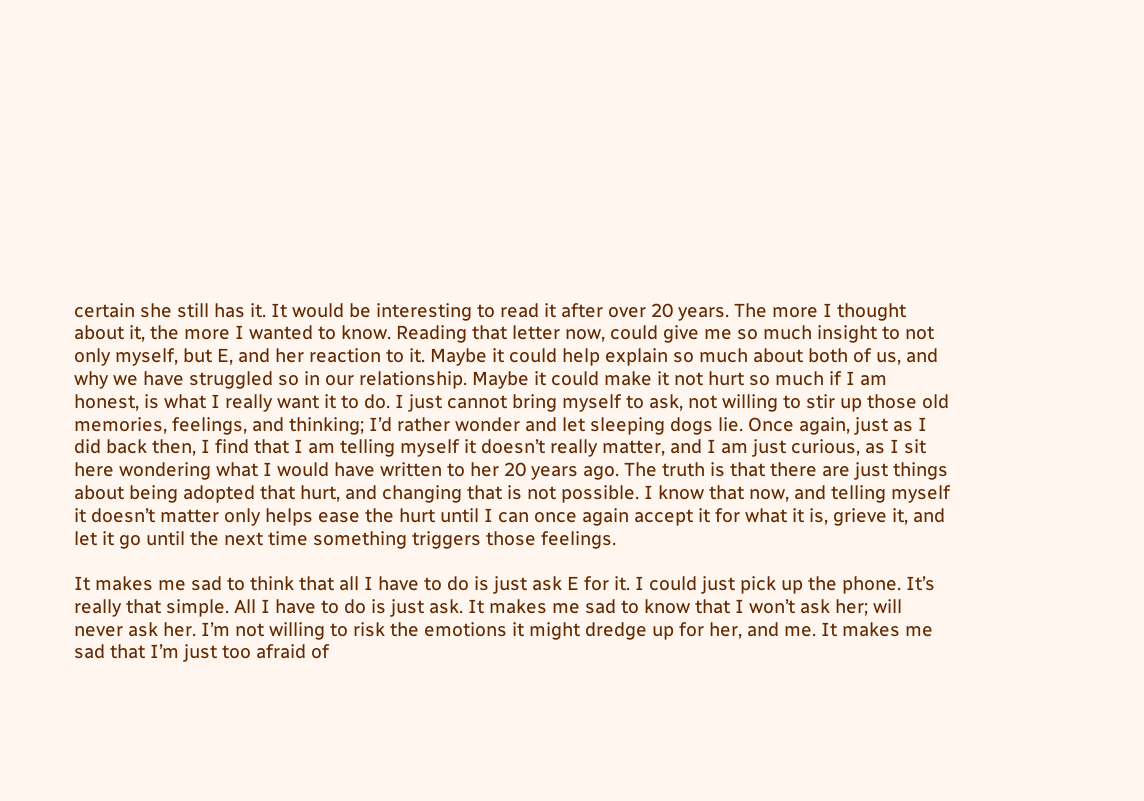certain she still has it. It would be interesting to read it after over 20 years. The more I thought about it, the more I wanted to know. Reading that letter now, could give me so much insight to not only myself, but E, and her reaction to it. Maybe it could help explain so much about both of us, and why we have struggled so in our relationship. Maybe it could make it not hurt so much if I am honest, is what I really want it to do. I just cannot bring myself to ask, not willing to stir up those old memories, feelings, and thinking; I’d rather wonder and let sleeping dogs lie. Once again, just as I did back then, I find that I am telling myself it doesn’t really matter, and I am just curious, as I sit here wondering what I would have written to her 20 years ago. The truth is that there are just things about being adopted that hurt, and changing that is not possible. I know that now, and telling myself it doesn’t matter only helps ease the hurt until I can once again accept it for what it is, grieve it, and let it go until the next time something triggers those feelings.

It makes me sad to think that all I have to do is just ask E for it. I could just pick up the phone. It’s really that simple. All I have to do is just ask. It makes me sad to know that I won’t ask her; will never ask her. I’m not willing to risk the emotions it might dredge up for her, and me. It makes me sad that I’m just too afraid of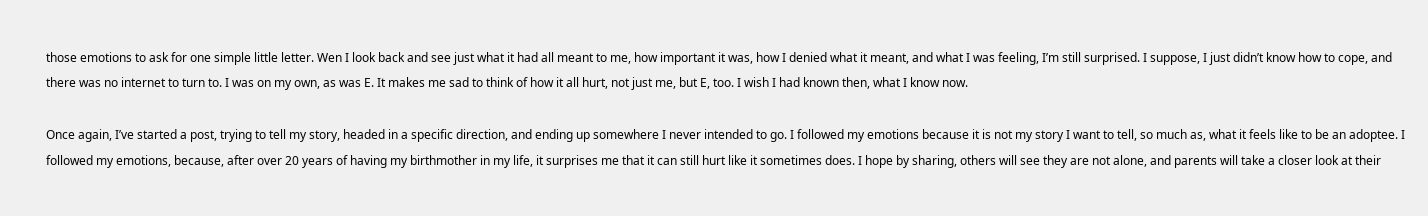those emotions to ask for one simple little letter. Wen I look back and see just what it had all meant to me, how important it was, how I denied what it meant, and what I was feeling, I’m still surprised. I suppose, I just didn’t know how to cope, and there was no internet to turn to. I was on my own, as was E. It makes me sad to think of how it all hurt, not just me, but E, too. I wish I had known then, what I know now.

Once again, I’ve started a post, trying to tell my story, headed in a specific direction, and ending up somewhere I never intended to go. I followed my emotions because it is not my story I want to tell, so much as, what it feels like to be an adoptee. I followed my emotions, because, after over 20 years of having my birthmother in my life, it surprises me that it can still hurt like it sometimes does. I hope by sharing, others will see they are not alone, and parents will take a closer look at their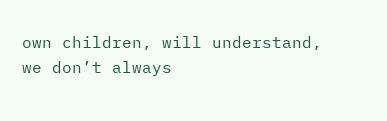own children, will understand, we don’t always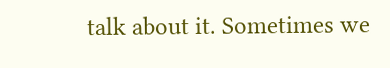talk about it. Sometimes we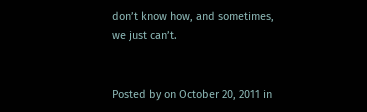don’t know how, and sometimes, we just can’t.


Posted by on October 20, 2011 in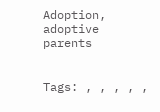Adoption, adoptive parents


Tags: , , , , ,